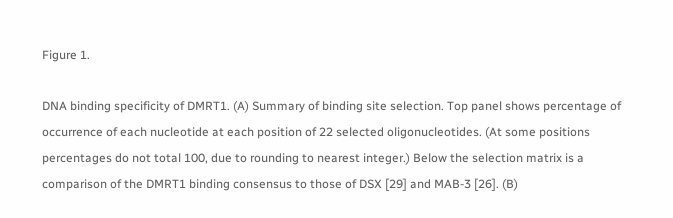Figure 1.

DNA binding specificity of DMRT1. (A) Summary of binding site selection. Top panel shows percentage of occurrence of each nucleotide at each position of 22 selected oligonucleotides. (At some positions percentages do not total 100, due to rounding to nearest integer.) Below the selection matrix is a comparison of the DMRT1 binding consensus to those of DSX [29] and MAB-3 [26]. (B)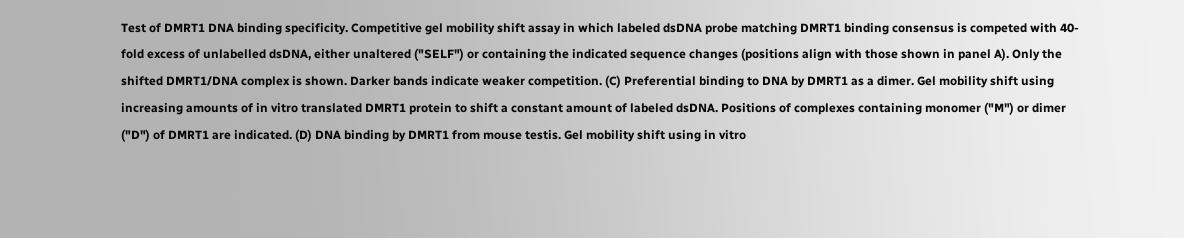Test of DMRT1 DNA binding specificity. Competitive gel mobility shift assay in which labeled dsDNA probe matching DMRT1 binding consensus is competed with 40-fold excess of unlabelled dsDNA, either unaltered ("SELF") or containing the indicated sequence changes (positions align with those shown in panel A). Only the shifted DMRT1/DNA complex is shown. Darker bands indicate weaker competition. (C) Preferential binding to DNA by DMRT1 as a dimer. Gel mobility shift using increasing amounts of in vitro translated DMRT1 protein to shift a constant amount of labeled dsDNA. Positions of complexes containing monomer ("M") or dimer ("D") of DMRT1 are indicated. (D) DNA binding by DMRT1 from mouse testis. Gel mobility shift using in vitro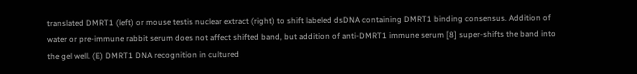translated DMRT1 (left) or mouse testis nuclear extract (right) to shift labeled dsDNA containing DMRT1 binding consensus. Addition of water or pre-immune rabbit serum does not affect shifted band, but addition of anti-DMRT1 immune serum [8] super-shifts the band into the gel well. (E) DMRT1 DNA recognition in cultured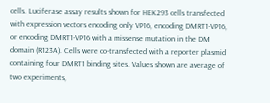cells. Luciferase assay results shown for HEK293 cells transfected with expression vectors encoding only VP16, encoding DMRT1-VP16, or encoding DMRT1-VP16 with a missense mutation in the DM domain (R123A). Cells were co-transfected with a reporter plasmid containing four DMRT1 binding sites. Values shown are average of two experiments,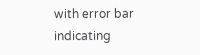with error bar indicating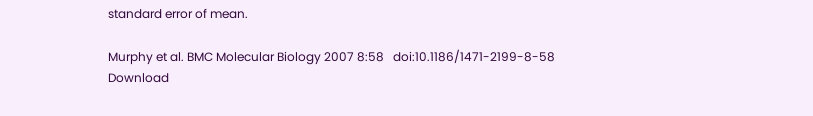standard error of mean.

Murphy et al. BMC Molecular Biology 2007 8:58   doi:10.1186/1471-2199-8-58
Download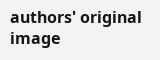authors' original image